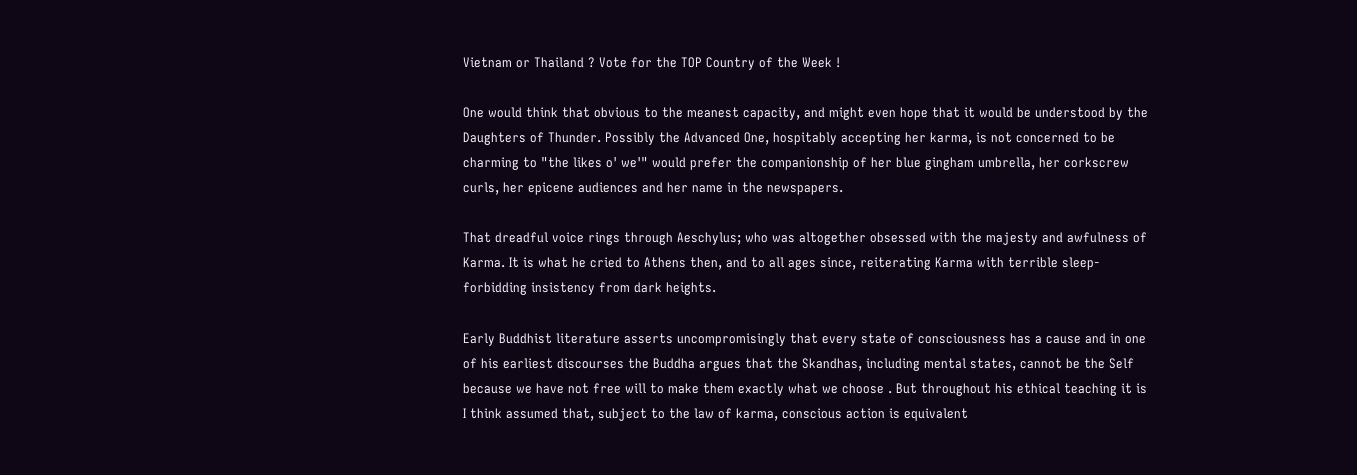Vietnam or Thailand ? Vote for the TOP Country of the Week !

One would think that obvious to the meanest capacity, and might even hope that it would be understood by the Daughters of Thunder. Possibly the Advanced One, hospitably accepting her karma, is not concerned to be charming to "the likes o' we'" would prefer the companionship of her blue gingham umbrella, her corkscrew curls, her epicene audiences and her name in the newspapers.

That dreadful voice rings through Aeschylus; who was altogether obsessed with the majesty and awfulness of Karma. It is what he cried to Athens then, and to all ages since, reiterating Karma with terrible sleep-forbidding insistency from dark heights.

Early Buddhist literature asserts uncompromisingly that every state of consciousness has a cause and in one of his earliest discourses the Buddha argues that the Skandhas, including mental states, cannot be the Self because we have not free will to make them exactly what we choose . But throughout his ethical teaching it is I think assumed that, subject to the law of karma, conscious action is equivalent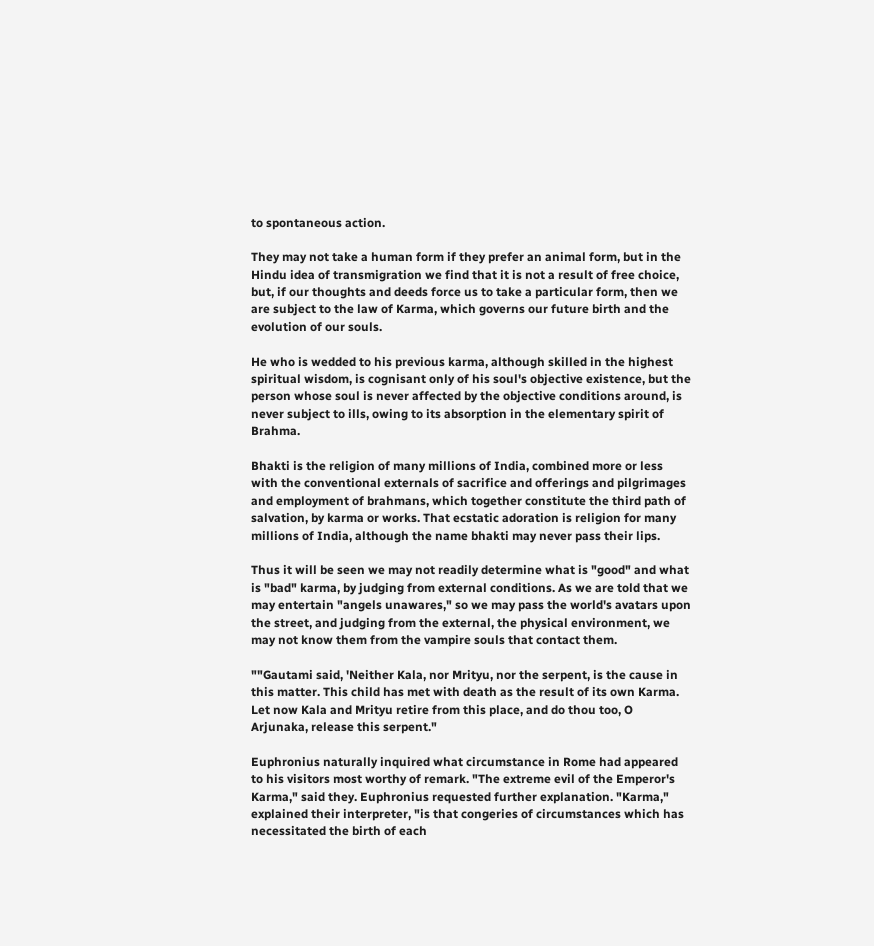to spontaneous action.

They may not take a human form if they prefer an animal form, but in the Hindu idea of transmigration we find that it is not a result of free choice, but, if our thoughts and deeds force us to take a particular form, then we are subject to the law of Karma, which governs our future birth and the evolution of our souls.

He who is wedded to his previous karma, although skilled in the highest spiritual wisdom, is cognisant only of his soul's objective existence, but the person whose soul is never affected by the objective conditions around, is never subject to ills, owing to its absorption in the elementary spirit of Brahma.

Bhakti is the religion of many millions of India, combined more or less with the conventional externals of sacrifice and offerings and pilgrimages and employment of brahmans, which together constitute the third path of salvation, by karma or works. That ecstatic adoration is religion for many millions of India, although the name bhakti may never pass their lips.

Thus it will be seen we may not readily determine what is "good" and what is "bad" karma, by judging from external conditions. As we are told that we may entertain "angels unawares," so we may pass the world's avatars upon the street, and judging from the external, the physical environment, we may not know them from the vampire souls that contact them.

""Gautami said, 'Neither Kala, nor Mrityu, nor the serpent, is the cause in this matter. This child has met with death as the result of its own Karma. Let now Kala and Mrityu retire from this place, and do thou too, O Arjunaka, release this serpent."

Euphronius naturally inquired what circumstance in Rome had appeared to his visitors most worthy of remark. "The extreme evil of the Emperor's Karma," said they. Euphronius requested further explanation. "Karma," explained their interpreter, "is that congeries of circumstances which has necessitated the birth of each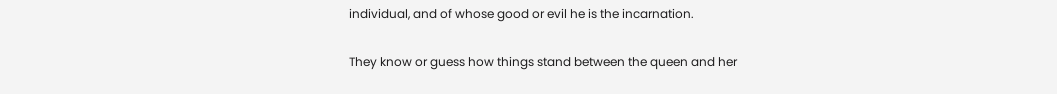individual, and of whose good or evil he is the incarnation.

They know or guess how things stand between the queen and her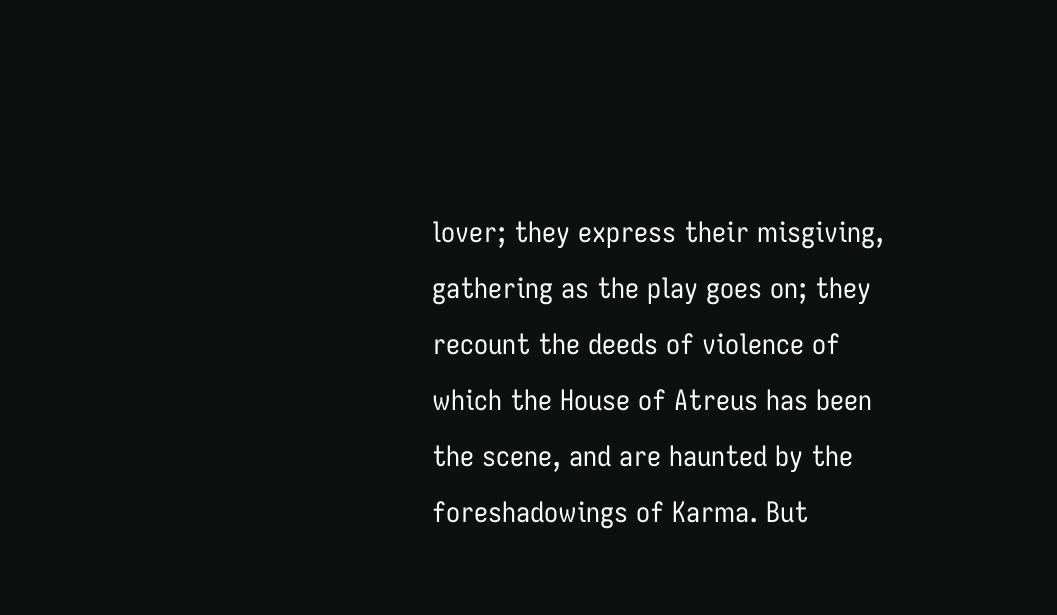lover; they express their misgiving, gathering as the play goes on; they recount the deeds of violence of which the House of Atreus has been the scene, and are haunted by the foreshadowings of Karma. But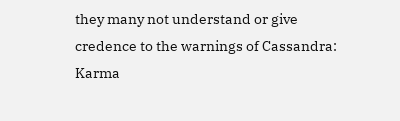they many not understand or give credence to the warnings of Cassandra: Karma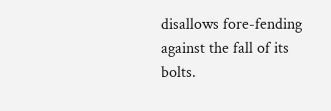disallows fore-fending against the fall of its bolts.